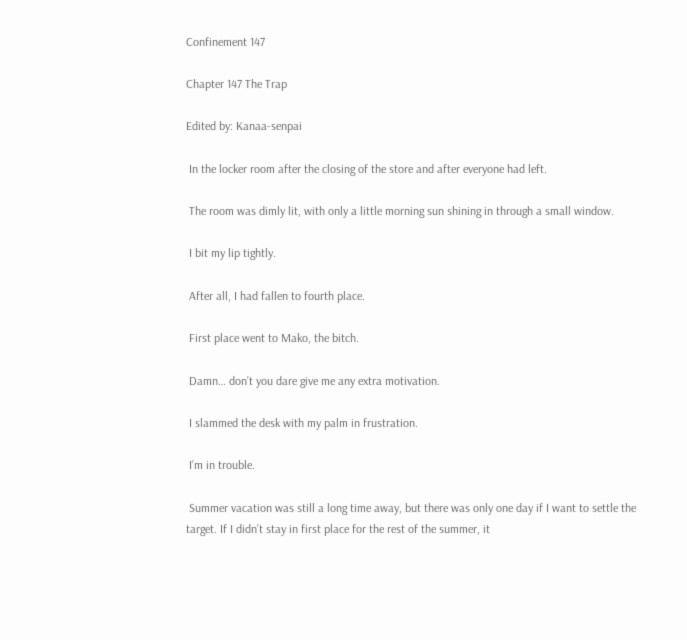Confinement 147

Chapter 147 The Trap

Edited by: Kanaa-senpai

 In the locker room after the closing of the store and after everyone had left.

 The room was dimly lit, with only a little morning sun shining in through a small window.

 I bit my lip tightly.

 After all, I had fallen to fourth place.

 First place went to Mako, the bitch.

 Damn… don’t you dare give me any extra motivation.

 I slammed the desk with my palm in frustration.

 I’m in trouble.

 Summer vacation was still a long time away, but there was only one day if I want to settle the target. If I didn’t stay in first place for the rest of the summer, it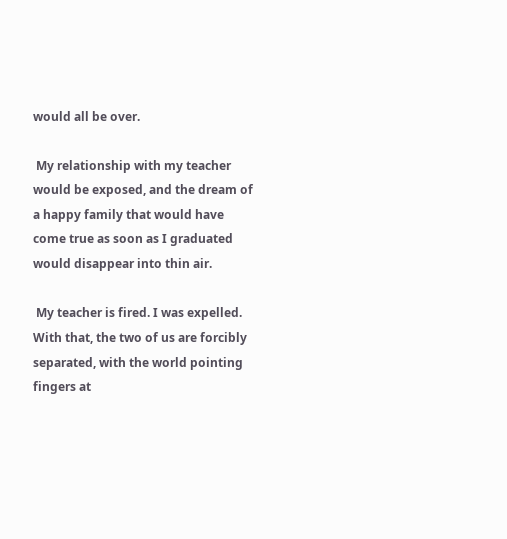would all be over.

 My relationship with my teacher would be exposed, and the dream of a happy family that would have come true as soon as I graduated would disappear into thin air.

 My teacher is fired. I was expelled. With that, the two of us are forcibly separated, with the world pointing fingers at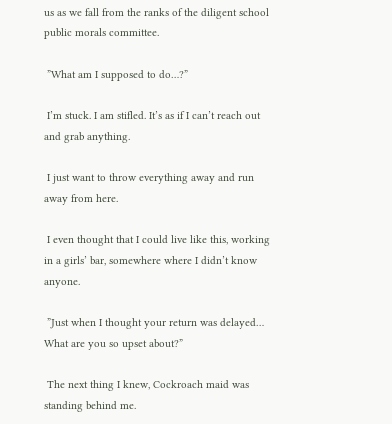us as we fall from the ranks of the diligent school public morals committee.

 ”What am I supposed to do…?”

 I’m stuck. I am stifled. It’s as if I can’t reach out and grab anything.

 I just want to throw everything away and run away from here.

 I even thought that I could live like this, working in a girls’ bar, somewhere where I didn’t know anyone.

 ”Just when I thought your return was delayed… What are you so upset about?”

 The next thing I knew, Cockroach maid was standing behind me.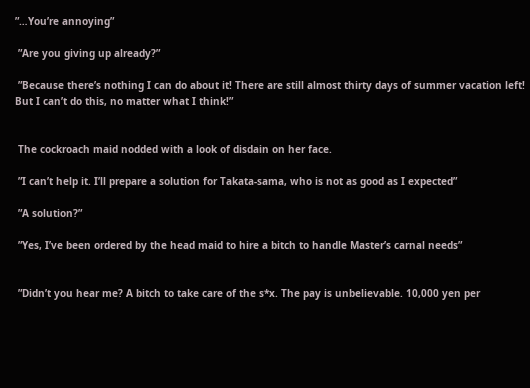”…You’re annoying”

 ”Are you giving up already?”

 ”Because there’s nothing I can do about it! There are still almost thirty days of summer vacation left! But I can’t do this, no matter what I think!”


 The cockroach maid nodded with a look of disdain on her face.

 ”I can’t help it. I’ll prepare a solution for Takata-sama, who is not as good as I expected”

 ”A solution?”

 ”Yes, I’ve been ordered by the head maid to hire a bitch to handle Master’s carnal needs”


 ”Didn’t you hear me? A bitch to take care of the s*x. The pay is unbelievable. 10,000 yen per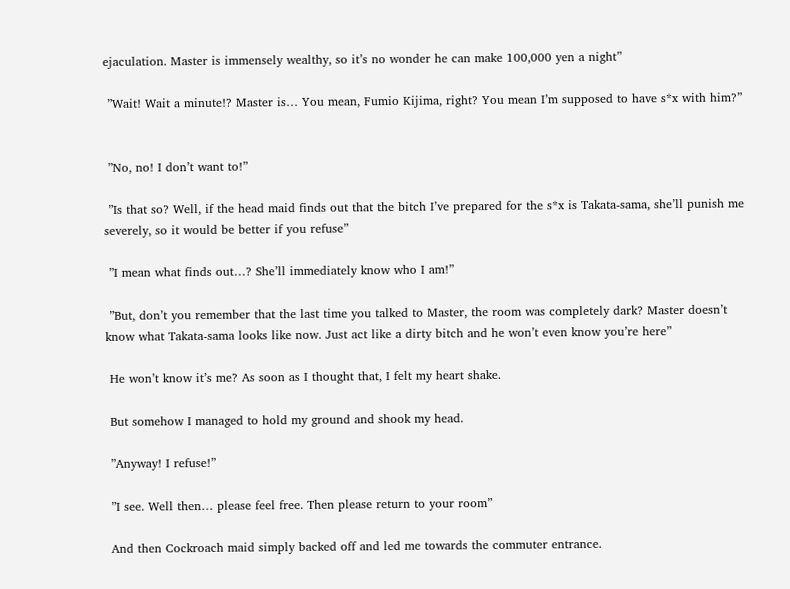ejaculation. Master is immensely wealthy, so it’s no wonder he can make 100,000 yen a night”

 ”Wait! Wait a minute!? Master is… You mean, Fumio Kijima, right? You mean I’m supposed to have s*x with him?”


 ”No, no! I don’t want to!”

 ”Is that so? Well, if the head maid finds out that the bitch I’ve prepared for the s*x is Takata-sama, she’ll punish me severely, so it would be better if you refuse”

 ”I mean what finds out…? She’ll immediately know who I am!”

 ”But, don’t you remember that the last time you talked to Master, the room was completely dark? Master doesn’t know what Takata-sama looks like now. Just act like a dirty bitch and he won’t even know you’re here”

 He won’t know it’s me? As soon as I thought that, I felt my heart shake.

 But somehow I managed to hold my ground and shook my head.

 ”Anyway! I refuse!”

 ”I see. Well then… please feel free. Then please return to your room”

 And then Cockroach maid simply backed off and led me towards the commuter entrance.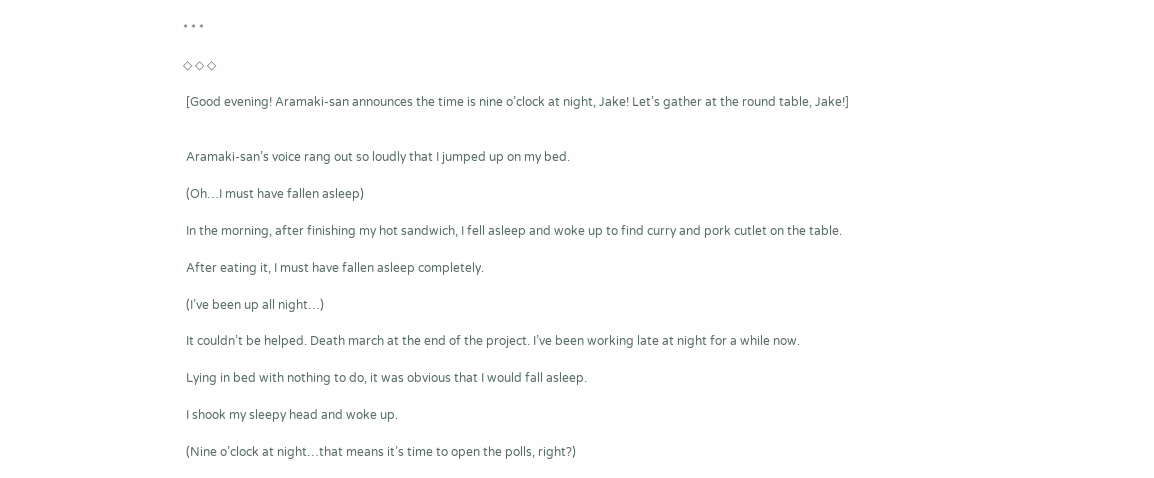* * *

◇ ◇ ◇

 [Good evening! Aramaki-san announces the time is nine o’clock at night, Jake! Let’s gather at the round table, Jake!]


 Aramaki-san’s voice rang out so loudly that I jumped up on my bed.

 (Oh…I must have fallen asleep)

 In the morning, after finishing my hot sandwich, I fell asleep and woke up to find curry and pork cutlet on the table.

 After eating it, I must have fallen asleep completely.

 (I’ve been up all night…)

 It couldn’t be helped. Death march at the end of the project. I’ve been working late at night for a while now.

 Lying in bed with nothing to do, it was obvious that I would fall asleep.

 I shook my sleepy head and woke up.

 (Nine o’clock at night…that means it’s time to open the polls, right?)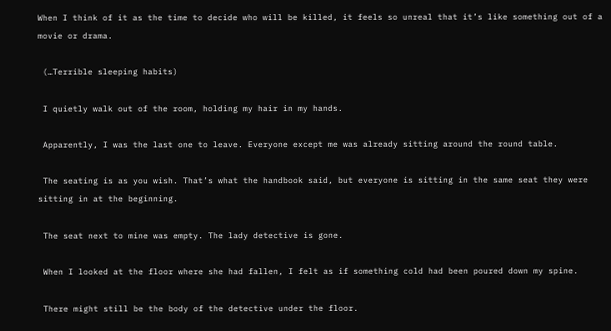When I think of it as the time to decide who will be killed, it feels so unreal that it’s like something out of a movie or drama.

 (…Terrible sleeping habits)

 I quietly walk out of the room, holding my hair in my hands.

 Apparently, I was the last one to leave. Everyone except me was already sitting around the round table.

 The seating is as you wish. That’s what the handbook said, but everyone is sitting in the same seat they were sitting in at the beginning.

 The seat next to mine was empty. The lady detective is gone.

 When I looked at the floor where she had fallen, I felt as if something cold had been poured down my spine.

 There might still be the body of the detective under the floor.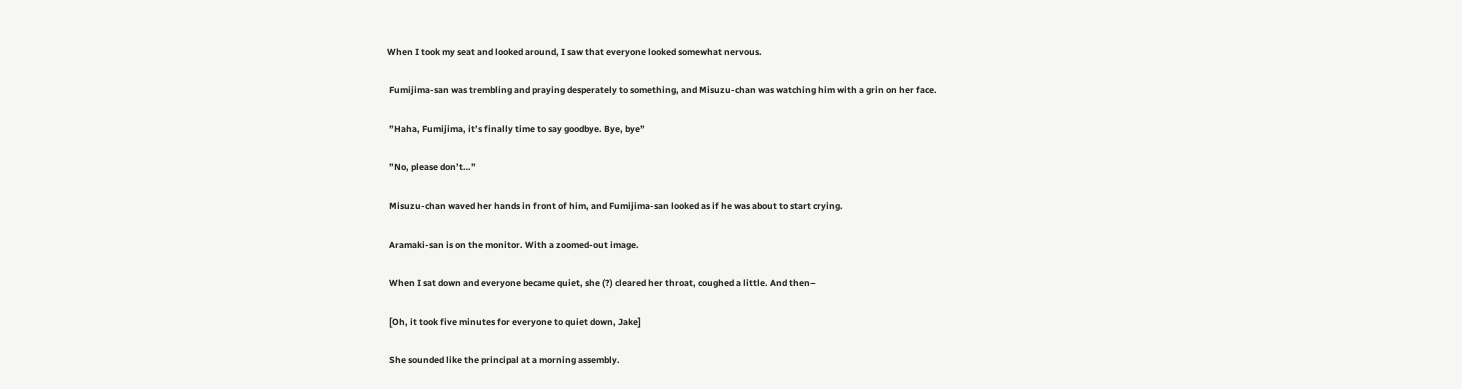When I took my seat and looked around, I saw that everyone looked somewhat nervous.

 Fumijima-san was trembling and praying desperately to something, and Misuzu-chan was watching him with a grin on her face.

 ”Haha, Fumijima, it’s finally time to say goodbye. Bye, bye”

 ”No, please don’t…”

 Misuzu-chan waved her hands in front of him, and Fumijima-san looked as if he was about to start crying.

 Aramaki-san is on the monitor. With a zoomed-out image.

 When I sat down and everyone became quiet, she (?) cleared her throat, coughed a little. And then–

 [Oh, it took five minutes for everyone to quiet down, Jake]

 She sounded like the principal at a morning assembly.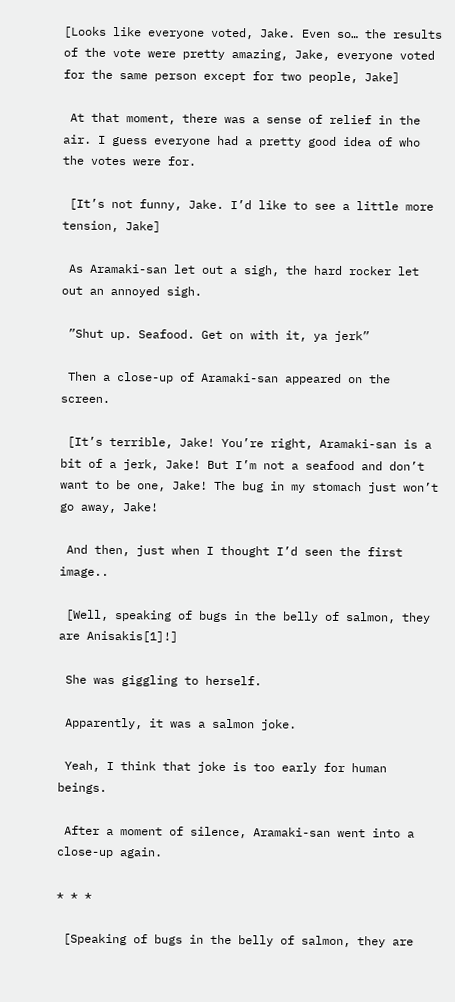[Looks like everyone voted, Jake. Even so… the results of the vote were pretty amazing, Jake, everyone voted for the same person except for two people, Jake]

 At that moment, there was a sense of relief in the air. I guess everyone had a pretty good idea of who the votes were for.

 [It’s not funny, Jake. I’d like to see a little more tension, Jake]

 As Aramaki-san let out a sigh, the hard rocker let out an annoyed sigh.

 ”Shut up. Seafood. Get on with it, ya jerk”

 Then a close-up of Aramaki-san appeared on the screen.

 [It’s terrible, Jake! You’re right, Aramaki-san is a bit of a jerk, Jake! But I’m not a seafood and don’t want to be one, Jake! The bug in my stomach just won’t go away, Jake!

 And then, just when I thought I’d seen the first image..

 [Well, speaking of bugs in the belly of salmon, they are Anisakis[1]!]

 She was giggling to herself.

 Apparently, it was a salmon joke.

 Yeah, I think that joke is too early for human beings.

 After a moment of silence, Aramaki-san went into a close-up again.

* * *

 [Speaking of bugs in the belly of salmon, they are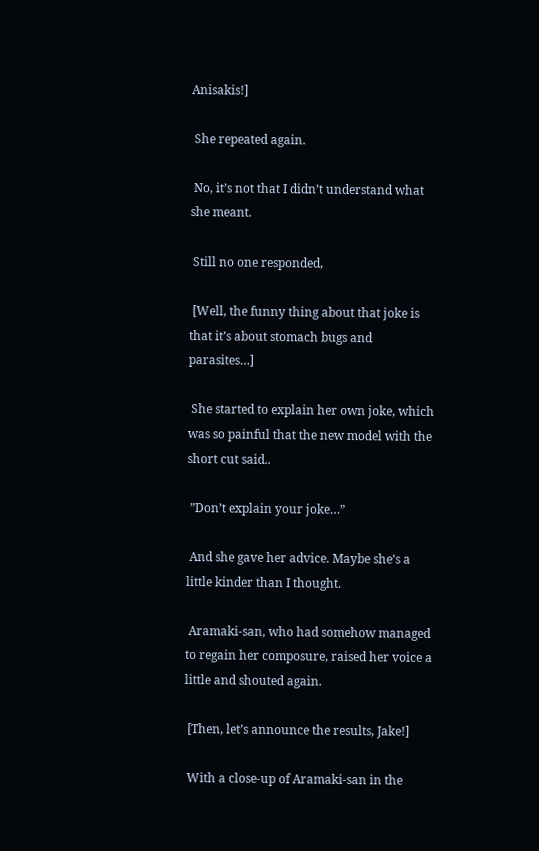Anisakis!]

 She repeated again.

 No, it’s not that I didn’t understand what she meant.

 Still no one responded,

 [Well, the funny thing about that joke is that it’s about stomach bugs and parasites…]

 She started to explain her own joke, which was so painful that the new model with the short cut said..

 ”Don’t explain your joke…”

 And she gave her advice. Maybe she’s a little kinder than I thought.

 Aramaki-san, who had somehow managed to regain her composure, raised her voice a little and shouted again.

 [Then, let’s announce the results, Jake!]

 With a close-up of Aramaki-san in the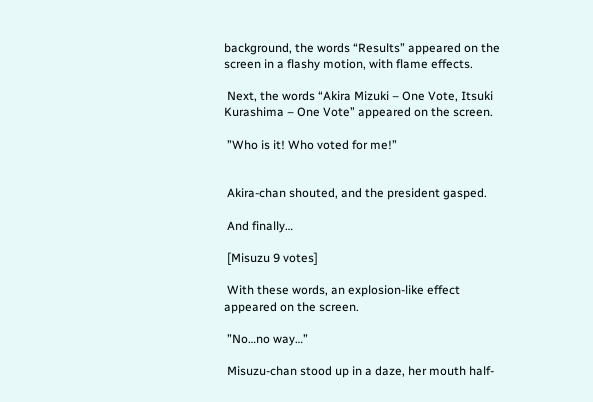background, the words “Results” appeared on the screen in a flashy motion, with flame effects.

 Next, the words “Akira Mizuki – One Vote, Itsuki Kurashima – One Vote” appeared on the screen.

 ”Who is it! Who voted for me!”


 Akira-chan shouted, and the president gasped.

 And finally…

 [Misuzu 9 votes]

 With these words, an explosion-like effect appeared on the screen.

 ”No…no way…”

 Misuzu-chan stood up in a daze, her mouth half-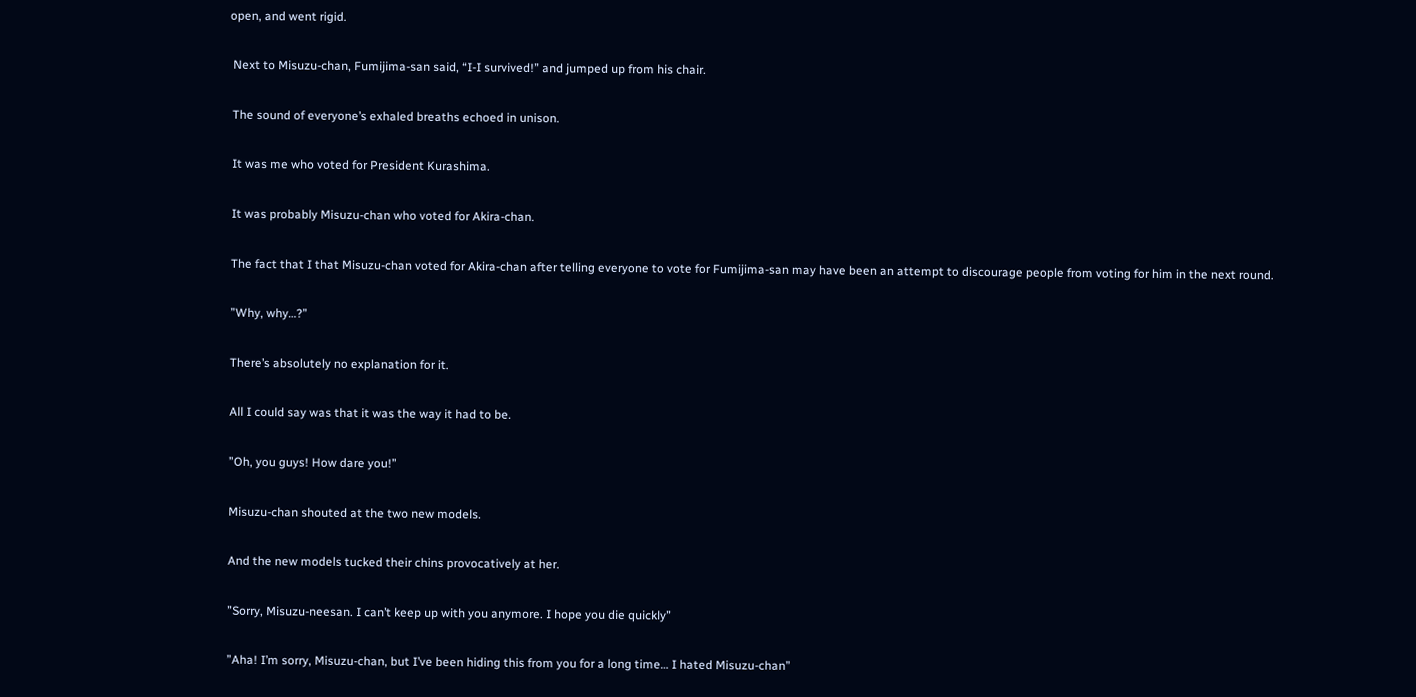open, and went rigid.

 Next to Misuzu-chan, Fumijima-san said, “I-I survived!” and jumped up from his chair.

 The sound of everyone’s exhaled breaths echoed in unison.

 It was me who voted for President Kurashima.

 It was probably Misuzu-chan who voted for Akira-chan.

 The fact that I that Misuzu-chan voted for Akira-chan after telling everyone to vote for Fumijima-san may have been an attempt to discourage people from voting for him in the next round.

 ”Why, why…?”

 There’s absolutely no explanation for it.

 All I could say was that it was the way it had to be.

 ”Oh, you guys! How dare you!”

 Misuzu-chan shouted at the two new models.

 And the new models tucked their chins provocatively at her.

 ”Sorry, Misuzu-neesan. I can’t keep up with you anymore. I hope you die quickly”

 ”Aha! I’m sorry, Misuzu-chan, but I’ve been hiding this from you for a long time… I hated Misuzu-chan”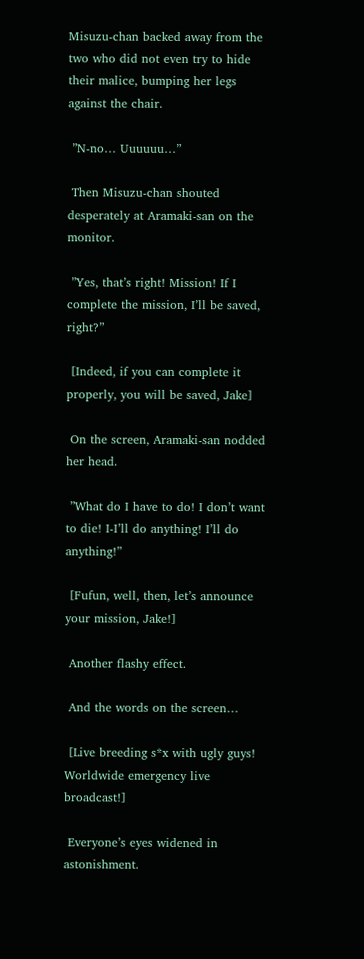Misuzu-chan backed away from the two who did not even try to hide their malice, bumping her legs against the chair.

 ”N-no… Uuuuuu…”

 Then Misuzu-chan shouted desperately at Aramaki-san on the monitor.

 ”Yes, that’s right! Mission! If I complete the mission, I’ll be saved, right?”

 [Indeed, if you can complete it properly, you will be saved, Jake]

 On the screen, Aramaki-san nodded her head.

 ”What do I have to do! I don’t want to die! I-I’ll do anything! I’ll do anything!”

 [Fufun, well, then, let’s announce your mission, Jake!]

 Another flashy effect.

 And the words on the screen…

 [Live breeding s*x with ugly guys! Worldwide emergency live broadcast!]

 Everyone’s eyes widened in astonishment.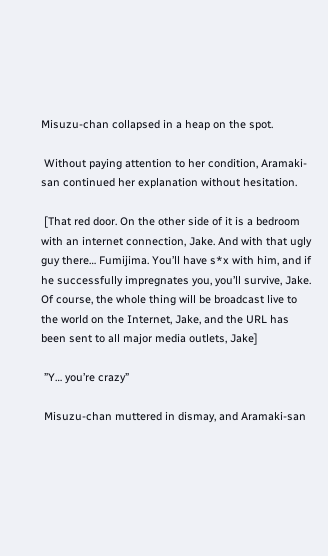Misuzu-chan collapsed in a heap on the spot.

 Without paying attention to her condition, Aramaki-san continued her explanation without hesitation.

 [That red door. On the other side of it is a bedroom with an internet connection, Jake. And with that ugly guy there… Fumijima. You’ll have s*x with him, and if he successfully impregnates you, you’ll survive, Jake. Of course, the whole thing will be broadcast live to the world on the Internet, Jake, and the URL has been sent to all major media outlets, Jake]

 ”Y… you’re crazy”

 Misuzu-chan muttered in dismay, and Aramaki-san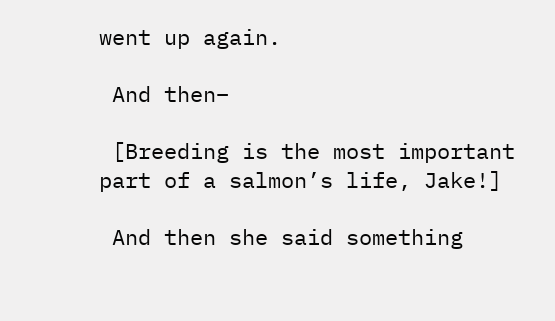went up again.

 And then–

 [Breeding is the most important part of a salmon’s life, Jake!]

 And then she said something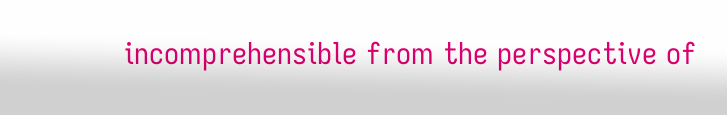incomprehensible from the perspective of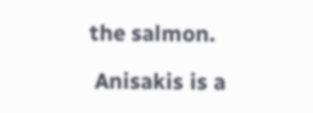the salmon.

 Anisakis is a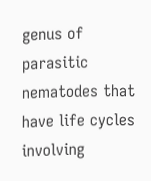genus of parasitic nematodes that have life cycles involving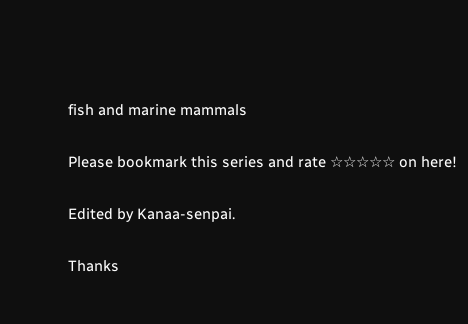fish and marine mammals

Please bookmark this series and rate ☆☆☆☆☆ on here!

Edited by Kanaa-senpai.

Thanks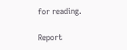for reading.

Report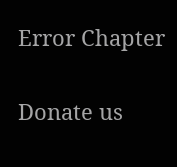Error Chapter

Donate us